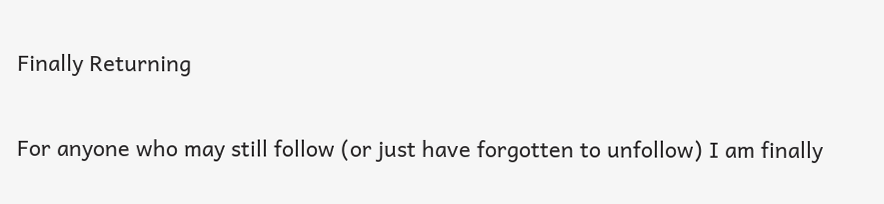Finally Returning

For anyone who may still follow (or just have forgotten to unfollow) I am finally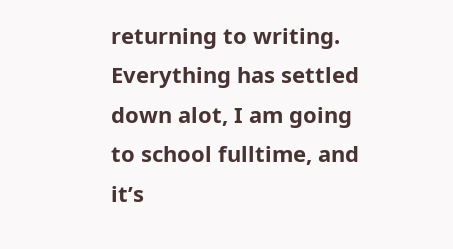returning to writing.  Everything has settled down alot, I am going to school fulltime, and it’s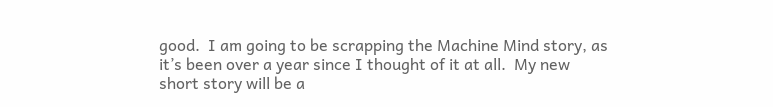good.  I am going to be scrapping the Machine Mind story, as it’s been over a year since I thought of it at all.  My new short story will be a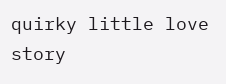quirky little love story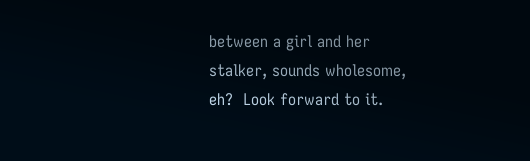between a girl and her stalker, sounds wholesome, eh?  Look forward to it.